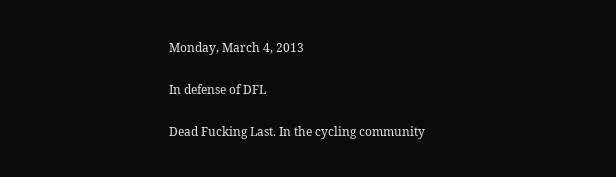Monday, March 4, 2013

In defense of DFL

Dead Fucking Last. In the cycling community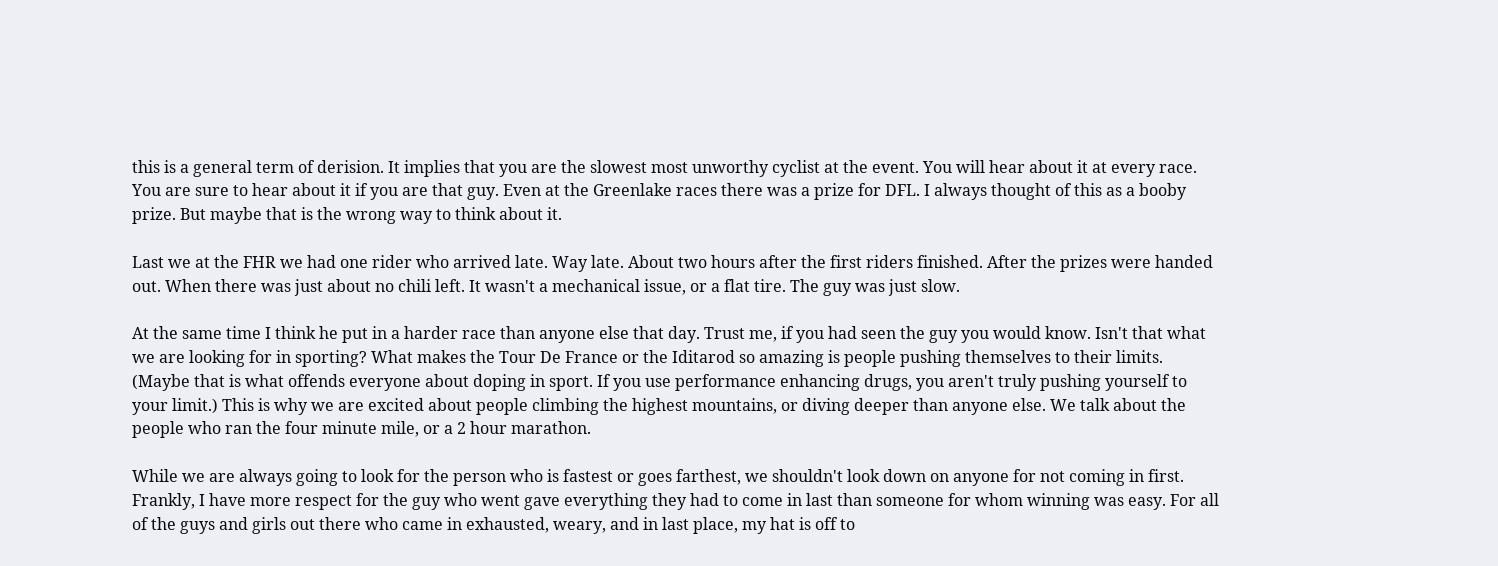this is a general term of derision. It implies that you are the slowest most unworthy cyclist at the event. You will hear about it at every race. You are sure to hear about it if you are that guy. Even at the Greenlake races there was a prize for DFL. I always thought of this as a booby prize. But maybe that is the wrong way to think about it.

Last we at the FHR we had one rider who arrived late. Way late. About two hours after the first riders finished. After the prizes were handed out. When there was just about no chili left. It wasn't a mechanical issue, or a flat tire. The guy was just slow.

At the same time I think he put in a harder race than anyone else that day. Trust me, if you had seen the guy you would know. Isn't that what we are looking for in sporting? What makes the Tour De France or the Iditarod so amazing is people pushing themselves to their limits. (Maybe that is what offends everyone about doping in sport. If you use performance enhancing drugs, you aren't truly pushing yourself to your limit.) This is why we are excited about people climbing the highest mountains, or diving deeper than anyone else. We talk about the people who ran the four minute mile, or a 2 hour marathon.

While we are always going to look for the person who is fastest or goes farthest, we shouldn't look down on anyone for not coming in first. Frankly, I have more respect for the guy who went gave everything they had to come in last than someone for whom winning was easy. For all of the guys and girls out there who came in exhausted, weary, and in last place, my hat is off to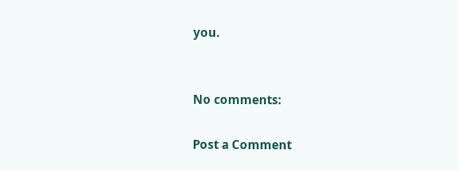you.


No comments:

Post a Comment